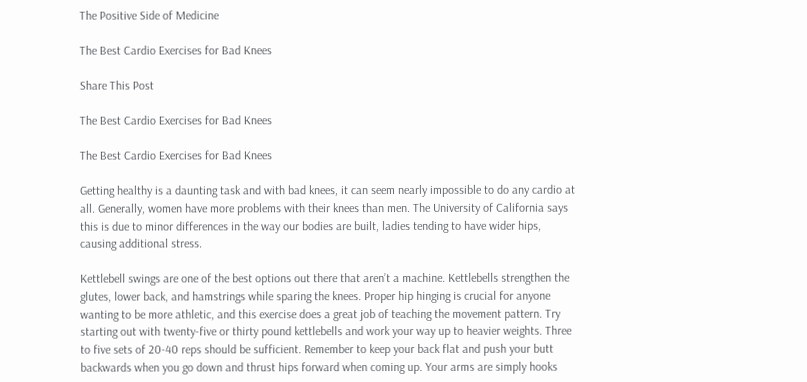The Positive Side of Medicine

The Best Cardio Exercises for Bad Knees

Share This Post

The Best Cardio Exercises for Bad Knees

The Best Cardio Exercises for Bad Knees

Getting healthy is a daunting task and with bad knees, it can seem nearly impossible to do any cardio at all. Generally, women have more problems with their knees than men. The University of California says this is due to minor differences in the way our bodies are built, ladies tending to have wider hips, causing additional stress.

Kettlebell swings are one of the best options out there that aren’t a machine. Kettlebells strengthen the glutes, lower back, and hamstrings while sparing the knees. Proper hip hinging is crucial for anyone wanting to be more athletic, and this exercise does a great job of teaching the movement pattern. Try starting out with twenty-five or thirty pound kettlebells and work your way up to heavier weights. Three to five sets of 20-40 reps should be sufficient. Remember to keep your back flat and push your butt backwards when you go down and thrust hips forward when coming up. Your arms are simply hooks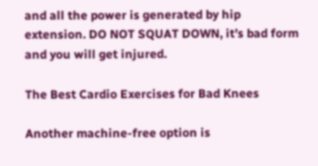and all the power is generated by hip extension. DO NOT SQUAT DOWN, it’s bad form and you will get injured.

The Best Cardio Exercises for Bad Knees

Another machine-free option is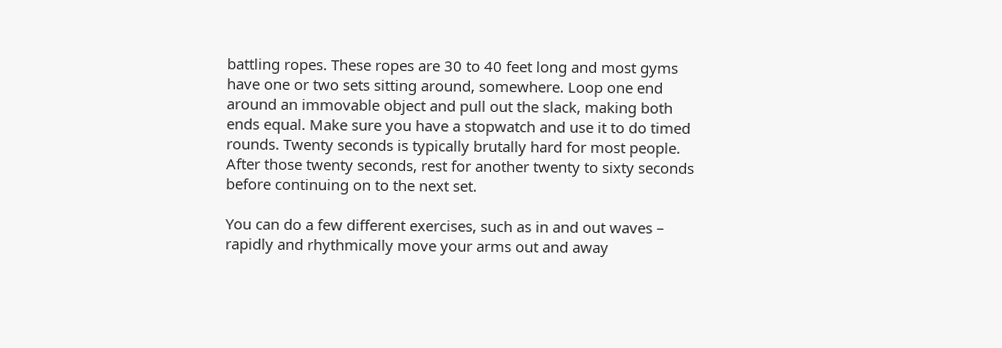battling ropes. These ropes are 30 to 40 feet long and most gyms have one or two sets sitting around, somewhere. Loop one end around an immovable object and pull out the slack, making both ends equal. Make sure you have a stopwatch and use it to do timed rounds. Twenty seconds is typically brutally hard for most people. After those twenty seconds, rest for another twenty to sixty seconds before continuing on to the next set.

You can do a few different exercises, such as in and out waves – rapidly and rhythmically move your arms out and away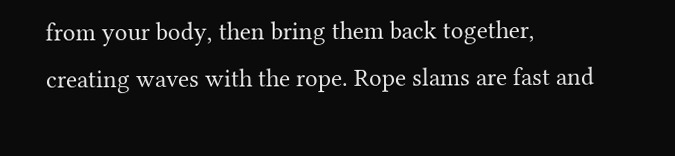from your body, then bring them back together, creating waves with the rope. Rope slams are fast and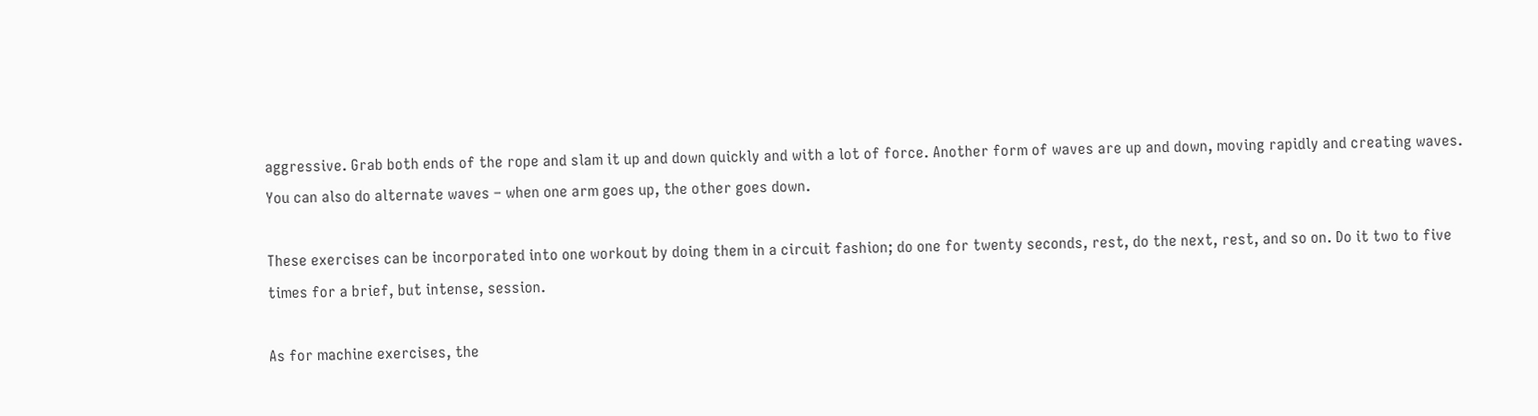aggressive. Grab both ends of the rope and slam it up and down quickly and with a lot of force. Another form of waves are up and down, moving rapidly and creating waves. You can also do alternate waves – when one arm goes up, the other goes down.

These exercises can be incorporated into one workout by doing them in a circuit fashion; do one for twenty seconds, rest, do the next, rest, and so on. Do it two to five times for a brief, but intense, session.

As for machine exercises, the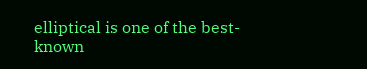elliptical is one of the best-known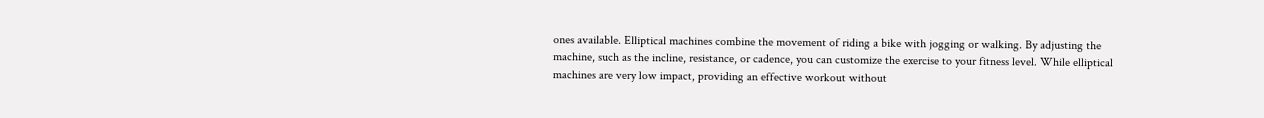ones available. Elliptical machines combine the movement of riding a bike with jogging or walking. By adjusting the machine, such as the incline, resistance, or cadence, you can customize the exercise to your fitness level. While elliptical machines are very low impact, providing an effective workout without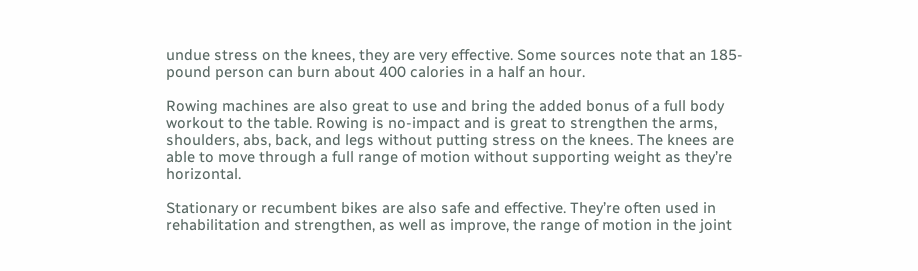undue stress on the knees, they are very effective. Some sources note that an 185-pound person can burn about 400 calories in a half an hour.

Rowing machines are also great to use and bring the added bonus of a full body workout to the table. Rowing is no-impact and is great to strengthen the arms, shoulders, abs, back, and legs without putting stress on the knees. The knees are able to move through a full range of motion without supporting weight as they’re horizontal.

Stationary or recumbent bikes are also safe and effective. They’re often used in rehabilitation and strengthen, as well as improve, the range of motion in the joint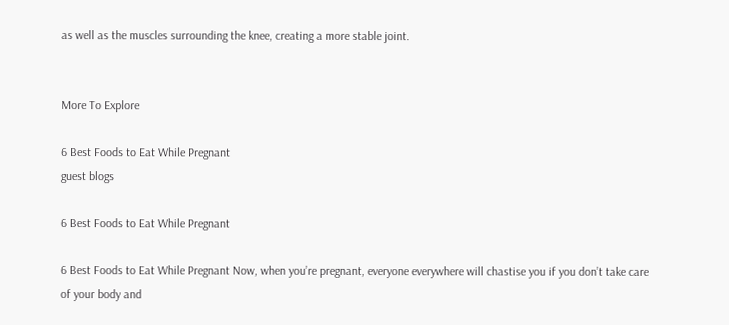as well as the muscles surrounding the knee, creating a more stable joint.


More To Explore

6 Best Foods to Eat While Pregnant
guest blogs

6 Best Foods to Eat While Pregnant

6 Best Foods to Eat While Pregnant Now, when you’re pregnant, everyone everywhere will chastise you if you don’t take care of your body and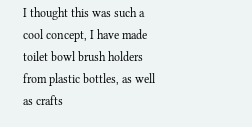I thought this was such a cool concept, I have made toilet bowl brush holders from plastic bottles, as well as crafts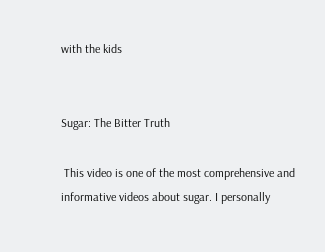with the kids


Sugar: The Bitter Truth

 This video is one of the most comprehensive and informative videos about sugar. I personally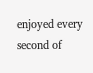enjoyed every second of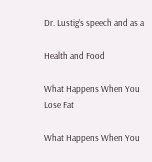Dr. Lustig’s speech and as a

Health and Food

What Happens When You Lose Fat

What Happens When You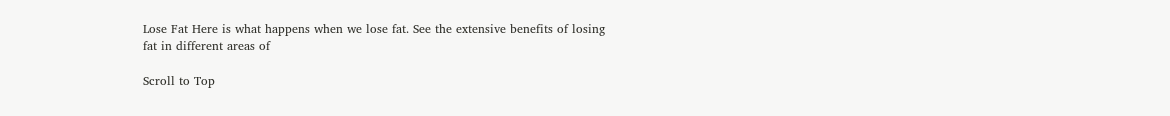Lose Fat Here is what happens when we lose fat. See the extensive benefits of losing fat in different areas of

Scroll to Top